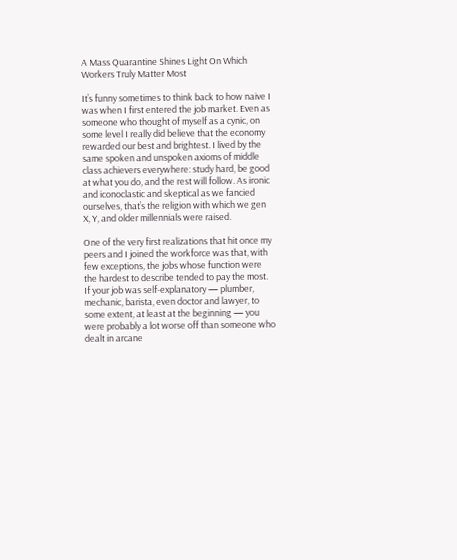A Mass Quarantine Shines Light On Which Workers Truly Matter Most

It’s funny sometimes to think back to how naive I was when I first entered the job market. Even as someone who thought of myself as a cynic, on some level I really did believe that the economy rewarded our best and brightest. I lived by the same spoken and unspoken axioms of middle class achievers everywhere: study hard, be good at what you do, and the rest will follow. As ironic and iconoclastic and skeptical as we fancied ourselves, that’s the religion with which we gen X, Y, and older millennials were raised.

One of the very first realizations that hit once my peers and I joined the workforce was that, with few exceptions, the jobs whose function were the hardest to describe tended to pay the most. If your job was self-explanatory — plumber, mechanic, barista, even doctor and lawyer, to some extent, at least at the beginning — you were probably a lot worse off than someone who dealt in arcane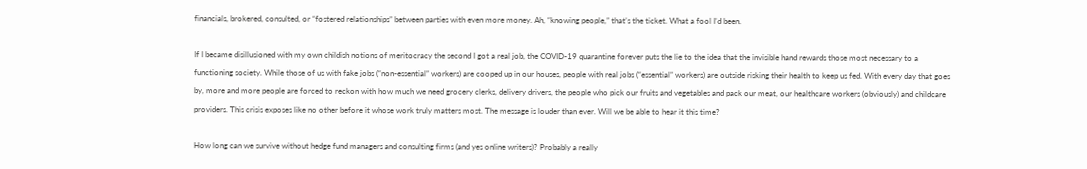financials, brokered, consulted, or “fostered relationships” between parties with even more money. Ah, “knowing people,” that’s the ticket. What a fool I’d been.

If I became disillusioned with my own childish notions of meritocracy the second I got a real job, the COVID-19 quarantine forever puts the lie to the idea that the invisible hand rewards those most necessary to a functioning society. While those of us with fake jobs (“non-essential” workers) are cooped up in our houses, people with real jobs (“essential” workers) are outside risking their health to keep us fed. With every day that goes by, more and more people are forced to reckon with how much we need grocery clerks, delivery drivers, the people who pick our fruits and vegetables and pack our meat, our healthcare workers (obviously) and childcare providers. This crisis exposes like no other before it whose work truly matters most. The message is louder than ever. Will we be able to hear it this time?

How long can we survive without hedge fund managers and consulting firms (and yes online writers)? Probably a really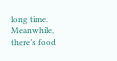long time. Meanwhile, there’s food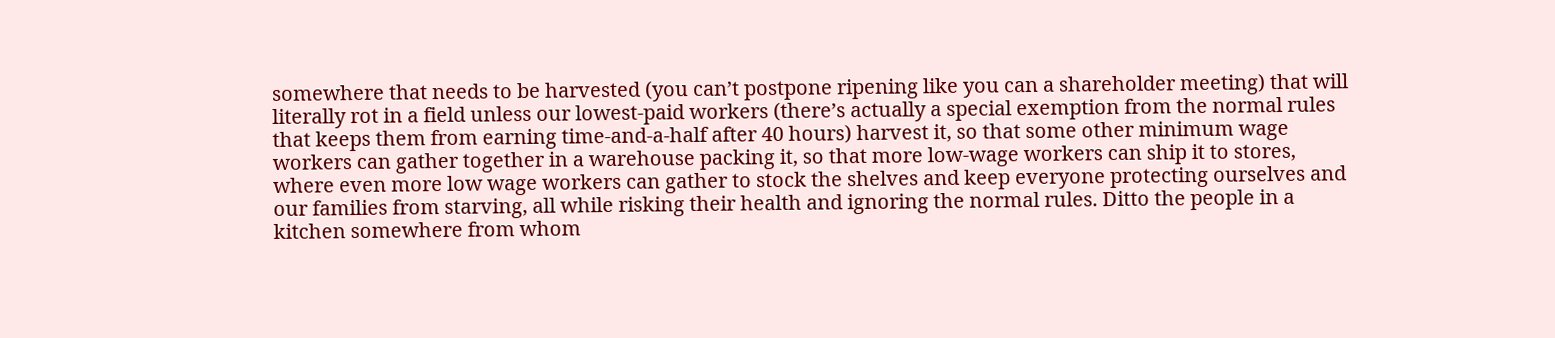somewhere that needs to be harvested (you can’t postpone ripening like you can a shareholder meeting) that will literally rot in a field unless our lowest-paid workers (there’s actually a special exemption from the normal rules that keeps them from earning time-and-a-half after 40 hours) harvest it, so that some other minimum wage workers can gather together in a warehouse packing it, so that more low-wage workers can ship it to stores, where even more low wage workers can gather to stock the shelves and keep everyone protecting ourselves and our families from starving, all while risking their health and ignoring the normal rules. Ditto the people in a kitchen somewhere from whom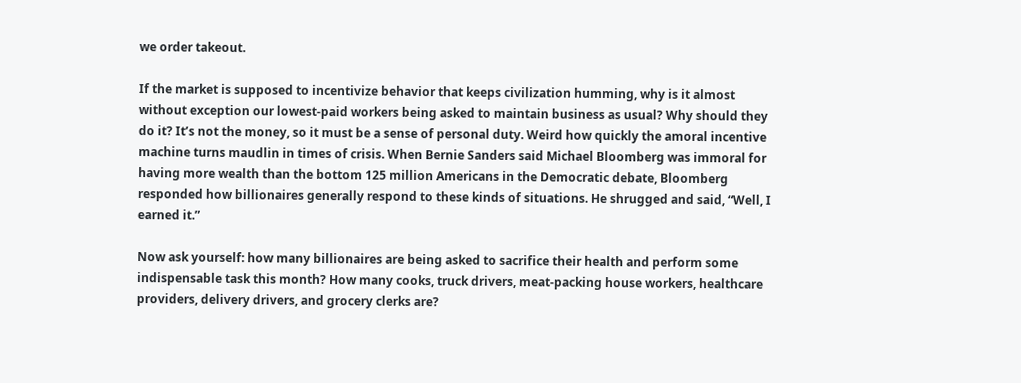we order takeout.

If the market is supposed to incentivize behavior that keeps civilization humming, why is it almost without exception our lowest-paid workers being asked to maintain business as usual? Why should they do it? It’s not the money, so it must be a sense of personal duty. Weird how quickly the amoral incentive machine turns maudlin in times of crisis. When Bernie Sanders said Michael Bloomberg was immoral for having more wealth than the bottom 125 million Americans in the Democratic debate, Bloomberg responded how billionaires generally respond to these kinds of situations. He shrugged and said, “Well, I earned it.”

Now ask yourself: how many billionaires are being asked to sacrifice their health and perform some indispensable task this month? How many cooks, truck drivers, meat-packing house workers, healthcare providers, delivery drivers, and grocery clerks are?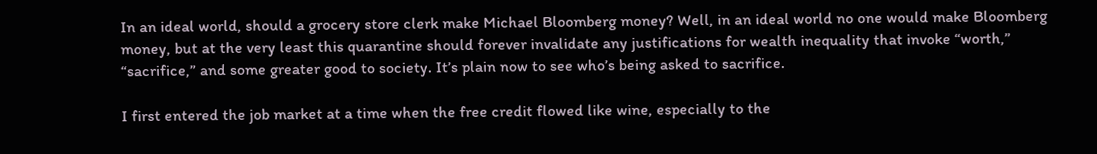In an ideal world, should a grocery store clerk make Michael Bloomberg money? Well, in an ideal world no one would make Bloomberg money, but at the very least this quarantine should forever invalidate any justifications for wealth inequality that invoke “worth,” “sacrifice,” and some greater good to society. It’s plain now to see who’s being asked to sacrifice.

I first entered the job market at a time when the free credit flowed like wine, especially to the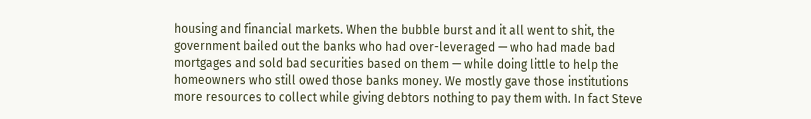housing and financial markets. When the bubble burst and it all went to shit, the government bailed out the banks who had over-leveraged — who had made bad mortgages and sold bad securities based on them — while doing little to help the homeowners who still owed those banks money. We mostly gave those institutions more resources to collect while giving debtors nothing to pay them with. In fact Steve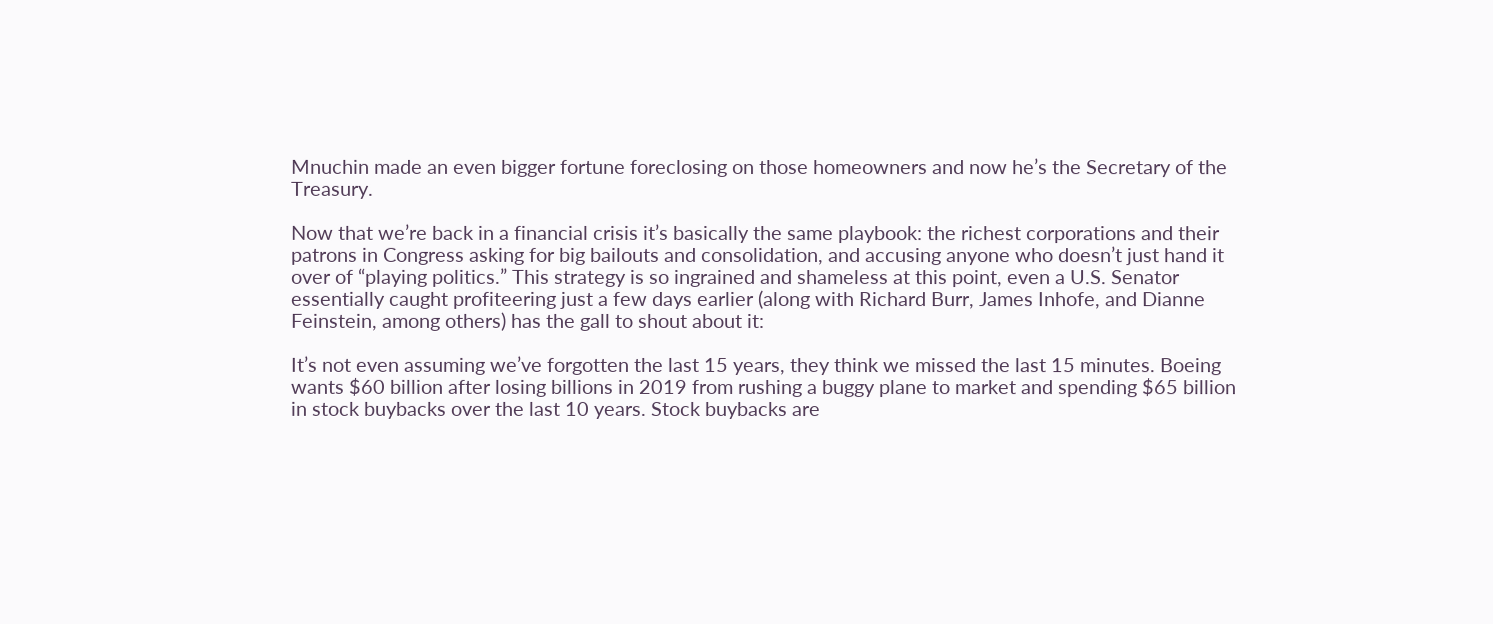Mnuchin made an even bigger fortune foreclosing on those homeowners and now he’s the Secretary of the Treasury.

Now that we’re back in a financial crisis it’s basically the same playbook: the richest corporations and their patrons in Congress asking for big bailouts and consolidation, and accusing anyone who doesn’t just hand it over of “playing politics.” This strategy is so ingrained and shameless at this point, even a U.S. Senator essentially caught profiteering just a few days earlier (along with Richard Burr, James Inhofe, and Dianne Feinstein, among others) has the gall to shout about it:

It’s not even assuming we’ve forgotten the last 15 years, they think we missed the last 15 minutes. Boeing wants $60 billion after losing billions in 2019 from rushing a buggy plane to market and spending $65 billion in stock buybacks over the last 10 years. Stock buybacks are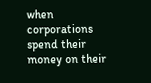when corporations spend their money on their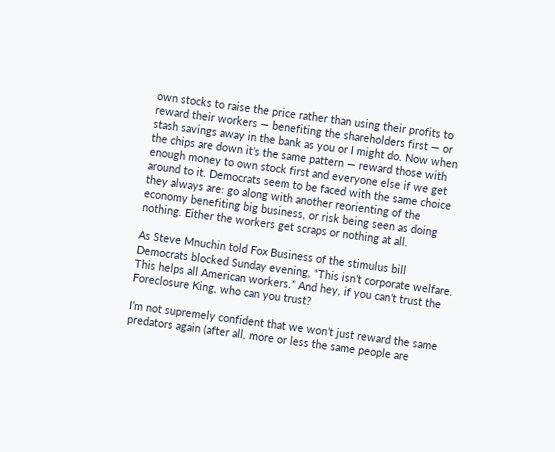own stocks to raise the price rather than using their profits to reward their workers — benefiting the shareholders first — or stash savings away in the bank as you or I might do. Now when the chips are down it’s the same pattern — reward those with enough money to own stock first and everyone else if we get around to it. Democrats seem to be faced with the same choice they always are: go along with another reorienting of the economy benefiting big business, or risk being seen as doing nothing. Either the workers get scraps or nothing at all.

As Steve Mnuchin told Fox Business of the stimulus bill Democrats blocked Sunday evening, “This isn’t corporate welfare. This helps all American workers.” And hey, if you can’t trust the Foreclosure King, who can you trust?

I’m not supremely confident that we won’t just reward the same predators again (after all, more or less the same people are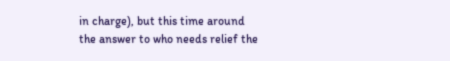in charge), but this time around the answer to who needs relief the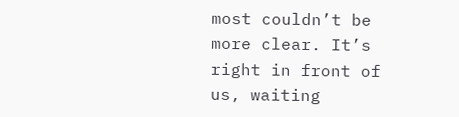most couldn’t be more clear. It’s right in front of us, waiting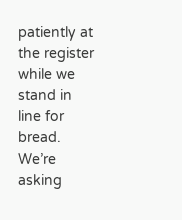patiently at the register while we stand in line for bread. We’re asking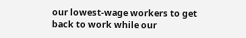our lowest-wage workers to get back to work while our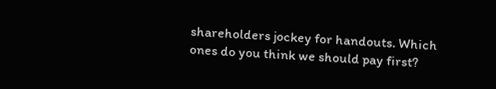shareholders jockey for handouts. Which ones do you think we should pay first?